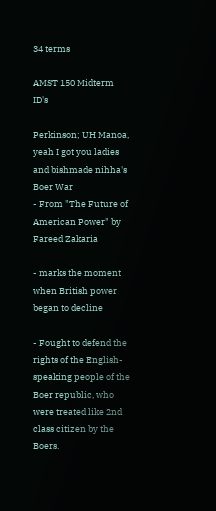34 terms

AMST 150 Midterm ID's

Perkinson; UH Manoa, yeah I got you ladies and bishmade nihha's
Boer War
- From "The Future of American Power" by Fareed Zakaria

- marks the moment when British power began to decline

- Fought to defend the rights of the English-speaking people of the Boer republic, who were treated like 2nd class citizen by the Boers.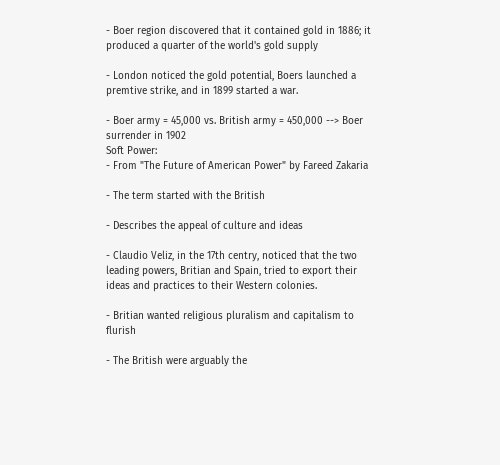- Boer region discovered that it contained gold in 1886; it produced a quarter of the world's gold supply

- London noticed the gold potential, Boers launched a premtive strike, and in 1899 started a war.

- Boer army = 45,000 vs. British army = 450,000 --> Boer surrender in 1902
Soft Power:
- From "The Future of American Power" by Fareed Zakaria

- The term started with the British

- Describes the appeal of culture and ideas

- Claudio Veliz, in the 17th centry, noticed that the two leading powers, Britian and Spain, tried to export their ideas and practices to their Western colonies.

- Britian wanted religious pluralism and capitalism to flurish

- The British were arguably the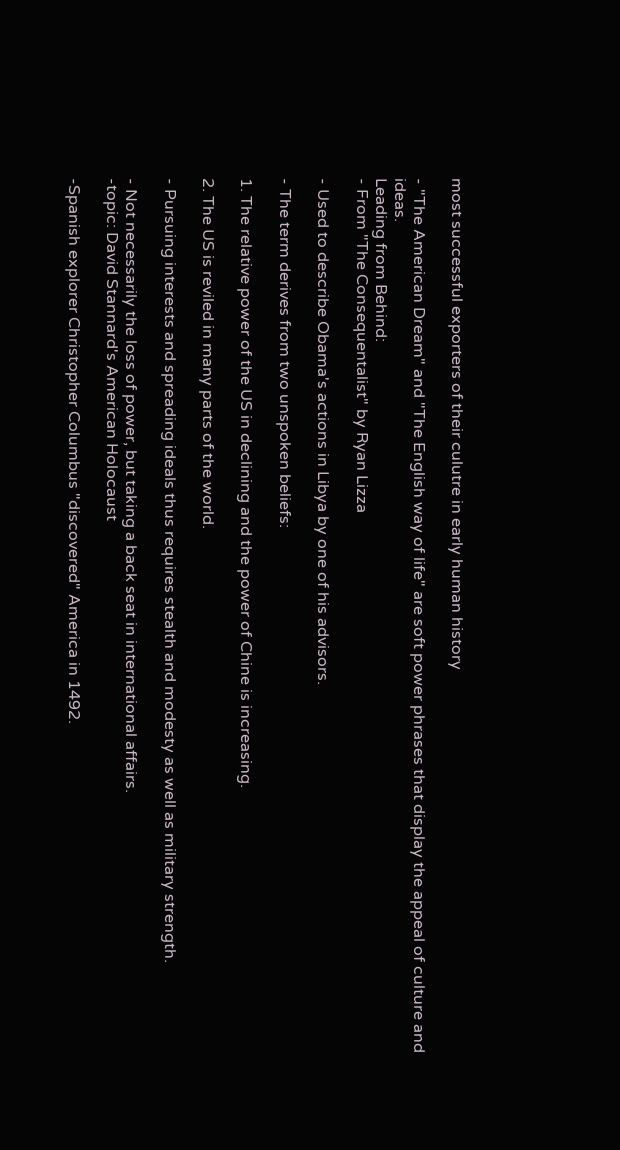most successful exporters of their culutre in early human history

- "The American Dream" and "The English way of life" are soft power phrases that display the appeal of culture and ideas.
Leading from Behind:
- From "The Consequentalist" by Ryan Lizza

- Used to describe Obama's actions in Libya by one of his advisors.

- The term derives from two unspoken beliefs:

1. The relative power of the US in declining and the power of Chine is increasing.

2. The US is reviled in many parts of the world.

- Pursuing interests and spreading ideals thus requires stealth and modesty as well as military strength.

- Not necessarily the loss of power, but taking a back seat in international affairs.
-topic: David Stannard's American Holocaust

-Spanish explorer Christopher Columbus "discovered" America in 1492.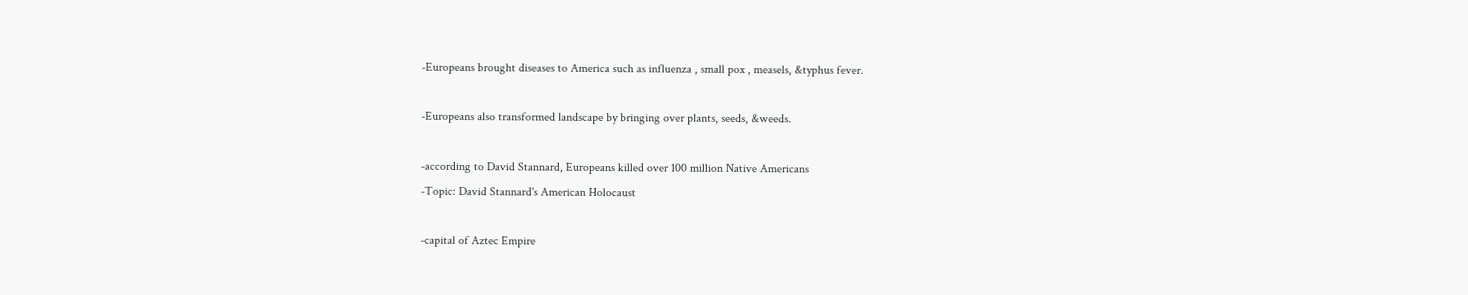-Europeans brought diseases to America such as influenza , small pox , measels, &typhus fever.

-Europeans also transformed landscape by bringing over plants, seeds, &weeds.

-according to David Stannard, Europeans killed over 100 million Native Americans
-Topic: David Stannard's American Holocaust

-capital of Aztec Empire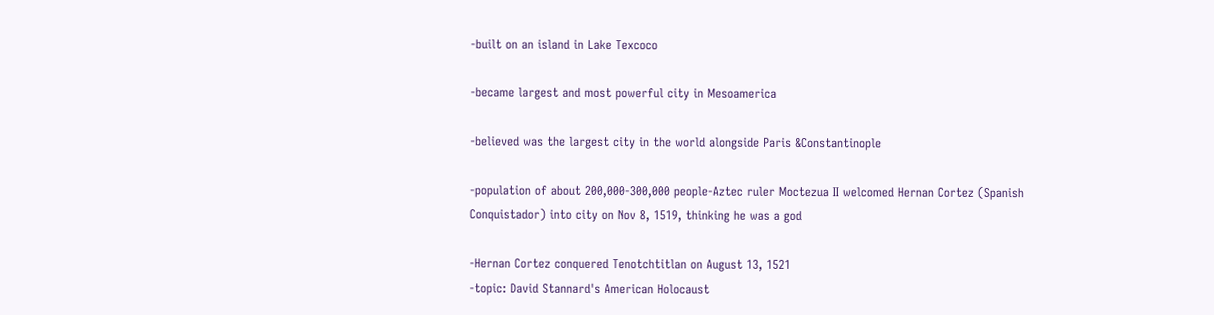-built on an island in Lake Texcoco

-became largest and most powerful city in Mesoamerica

-believed was the largest city in the world alongside Paris &Constantinople

-population of about 200,000-300,000 people-Aztec ruler Moctezua II welcomed Hernan Cortez (Spanish Conquistador) into city on Nov 8, 1519, thinking he was a god

-Hernan Cortez conquered Tenotchtitlan on August 13, 1521
-topic: David Stannard's American Holocaust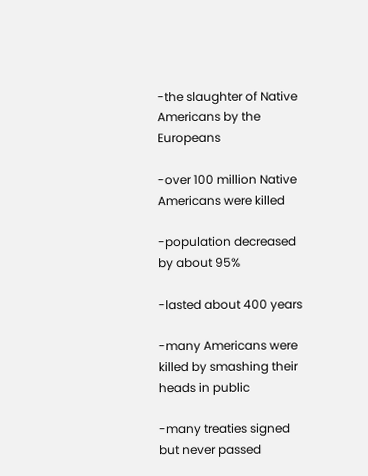-the slaughter of Native Americans by the Europeans

-over 100 million Native Americans were killed

-population decreased by about 95%

-lasted about 400 years

-many Americans were killed by smashing their heads in public

-many treaties signed but never passed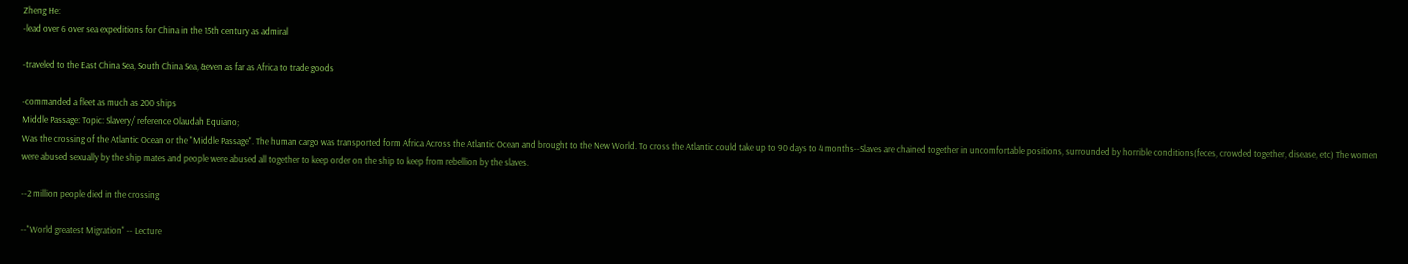Zheng He:
-lead over 6 over sea expeditions for China in the 15th century as admiral

-traveled to the East China Sea, South China Sea, &even as far as Africa to trade goods

-commanded a fleet as much as 200 ships
Middle Passage: Topic: Slavery/ reference Olaudah Equiano;
Was the crossing of the Atlantic Ocean or the "Middle Passage". The human cargo was transported form Africa Across the Atlantic Ocean and brought to the New World. To cross the Atlantic could take up to 90 days to 4 months--Slaves are chained together in uncomfortable positions, surrounded by horrible conditions(feces, crowded together, disease, etc) The women were abused sexually by the ship mates and people were abused all together to keep order on the ship to keep from rebellion by the slaves.

--2 million people died in the crossing

--"World greatest Migration" -- Lecture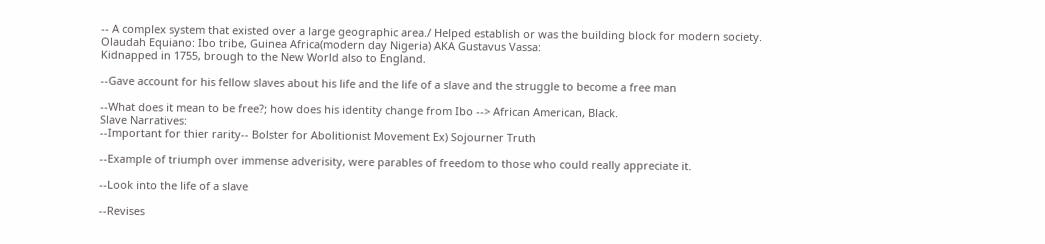-- A complex system that existed over a large geographic area./ Helped establish or was the building block for modern society.
Olaudah Equiano: Ibo tribe, Guinea Africa(modern day Nigeria) AKA Gustavus Vassa:
Kidnapped in 1755, brough to the New World also to England.

--Gave account for his fellow slaves about his life and the life of a slave and the struggle to become a free man

--What does it mean to be free?; how does his identity change from Ibo --> African American, Black.
Slave Narratives:
--Important for thier rarity-- Bolster for Abolitionist Movement Ex) Sojourner Truth

--Example of triumph over immense adverisity, were parables of freedom to those who could really appreciate it.

--Look into the life of a slave

--Revises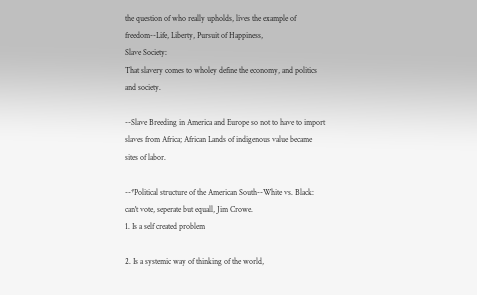the question of who really upholds, lives the example of freedom--Life, Liberty, Pursuit of Happiness,
Slave Society:
That slavery comes to wholey define the economy, and politics and society.

--Slave Breeding in America and Europe so not to have to import slaves from Africa; African Lands of indigenous value became sites of labor.

--*Political structure of the American South--White vs. Black: can't vote, seperate but equall, Jim Crowe.
1. Is a self created problem

2. Is a systemic way of thinking of the world,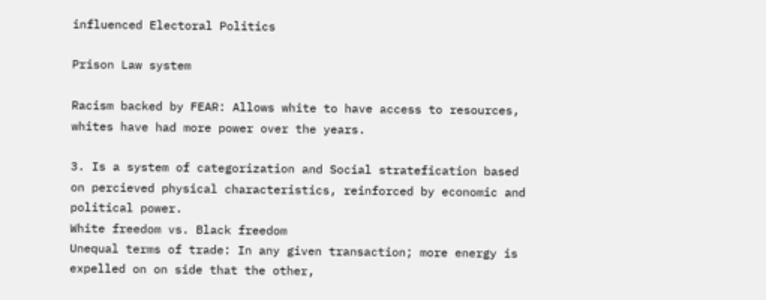influenced Electoral Politics

Prison Law system

Racism backed by FEAR: Allows white to have access to resources, whites have had more power over the years.

3. Is a system of categorization and Social stratefication based on percieved physical characteristics, reinforced by economic and political power.
White freedom vs. Black freedom
Unequal terms of trade: In any given transaction; more energy is expelled on on side that the other,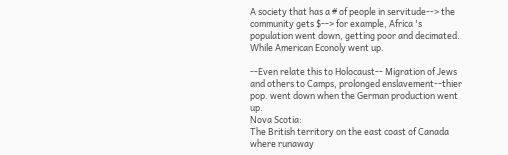A society that has a # of people in servitude--> the community gets $--> for example, Africa 's population went down, getting poor and decimated. While American Econoly went up.

--Even relate this to Holocaust-- Migration of Jews and others to Camps, prolonged enslavement--thier pop. went down when the German production went up.
Nova Scotia:
The British territory on the east coast of Canada where runaway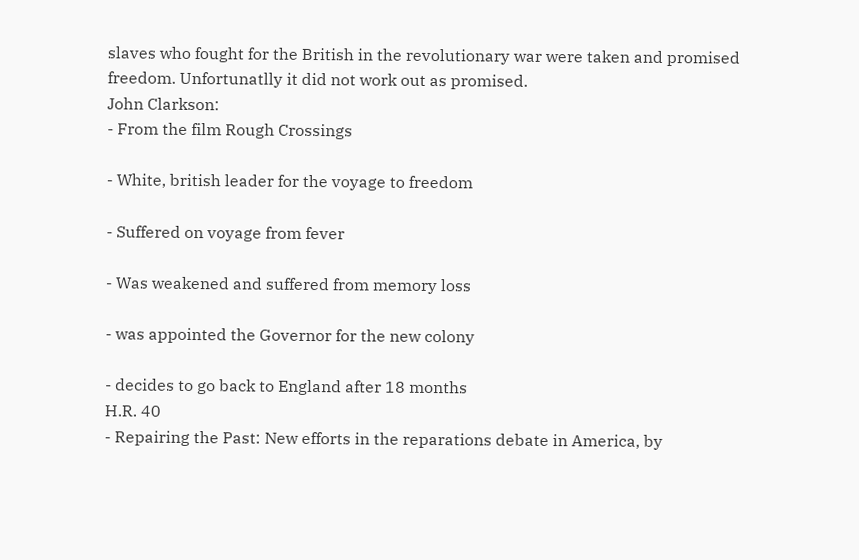slaves who fought for the British in the revolutionary war were taken and promised freedom. Unfortunatlly it did not work out as promised.
John Clarkson:
- From the film Rough Crossings

- White, british leader for the voyage to freedom

- Suffered on voyage from fever

- Was weakened and suffered from memory loss

- was appointed the Governor for the new colony

- decides to go back to England after 18 months
H.R. 40
- Repairing the Past: New efforts in the reparations debate in America, by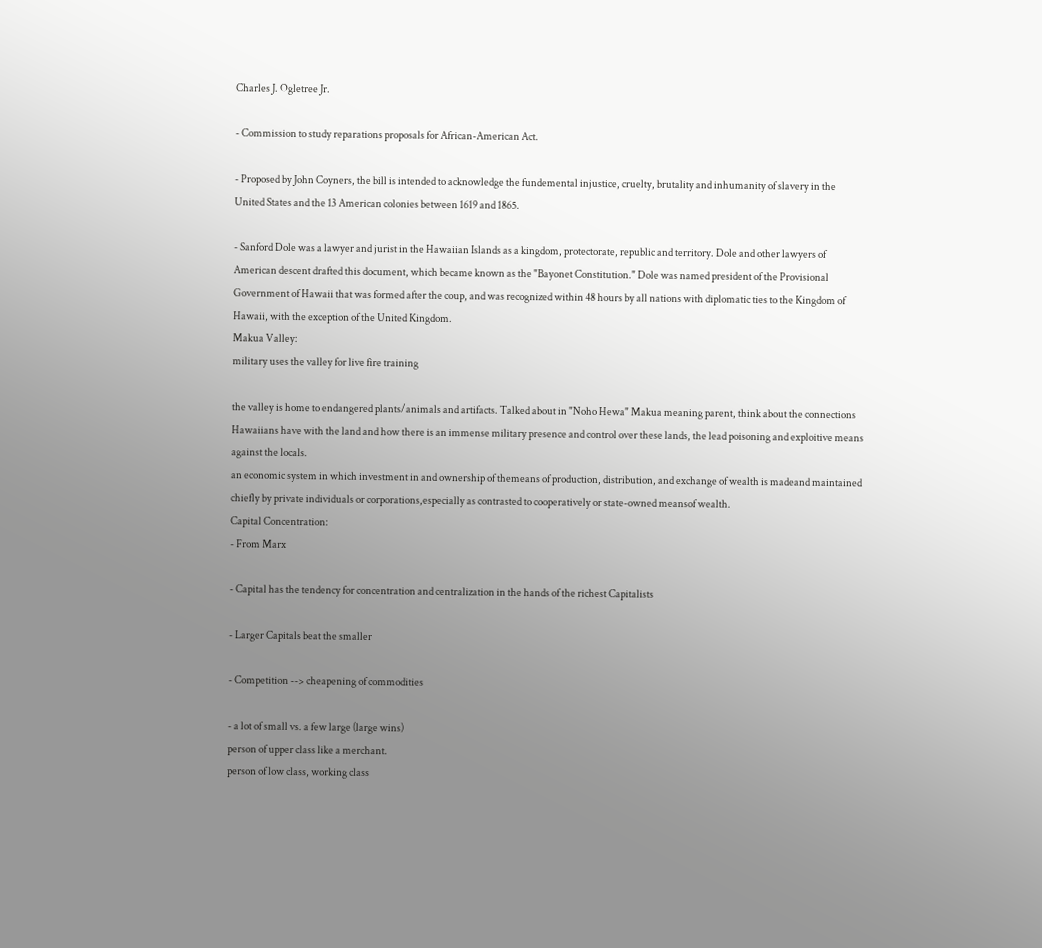Charles J. Ogletree Jr.

- Commission to study reparations proposals for African-American Act.

- Proposed by John Coyners, the bill is intended to acknowledge the fundemental injustice, cruelty, brutality and inhumanity of slavery in the United States and the 13 American colonies between 1619 and 1865.

- Sanford Dole was a lawyer and jurist in the Hawaiian Islands as a kingdom, protectorate, republic and territory. Dole and other lawyers of American descent drafted this document, which became known as the "Bayonet Constitution." Dole was named president of the Provisional Government of Hawaii that was formed after the coup, and was recognized within 48 hours by all nations with diplomatic ties to the Kingdom of Hawaii, with the exception of the United Kingdom.
Makua Valley:
military uses the valley for live fire training

the valley is home to endangered plants/animals and artifacts. Talked about in "Noho Hewa" Makua meaning parent, think about the connections Hawaiians have with the land and how there is an immense military presence and control over these lands, the lead poisoning and exploitive means against the locals.
an economic system in which investment in and ownership of themeans of production, distribution, and exchange of wealth is madeand maintained chiefly by private individuals or corporations,especially as contrasted to cooperatively or state-owned meansof wealth.
Capital Concentration:
- From Marx

- Capital has the tendency for concentration and centralization in the hands of the richest Capitalists

- Larger Capitals beat the smaller

- Competition --> cheapening of commodities

- a lot of small vs. a few large (large wins)
person of upper class like a merchant.
person of low class, working class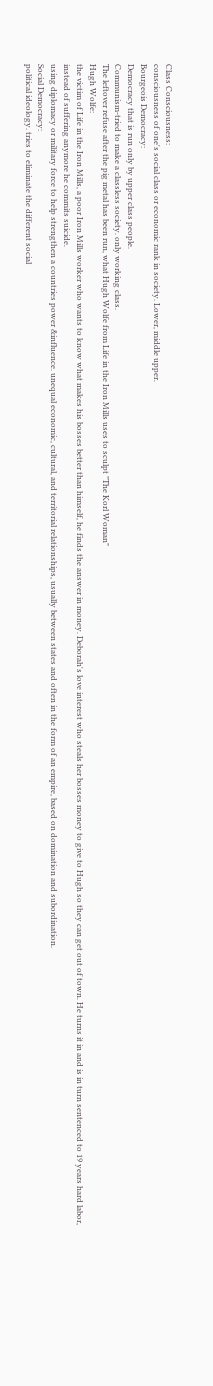Class Consciousness:
consciousness of one's social class or economic rank in society. Lower, middle upper.
Bourgeois Democracy:
Democracy that is run only by upper class people.
Communism-tried to make a classless society. only working class.
The leftover refuse after the pig metal has been run, what Hugh Wolfe from Life in the Iron Mills uses to sculpt "The Korl Woman"
Hugh Wolfe:
the victim of Life in the Iron Mills, a poor Iron Mills worker who wants to know what makes his bosses better than himself, he finds the answer in money. Deborah's love interest who steals her bosses money to give to Hugh so they can get out of town. He turns it in and is in turn sentenced to 19 years hard labor, instead of suffering anymore he commits suicide.
using diplomacy or military force to help strengthen a countries power &influence. unequal economic, cultural, and territorial relationships, usually between states and often in the form of an empire, based on domination and subordination.
Social Democracy:
political ideology. tries to eliminate the different social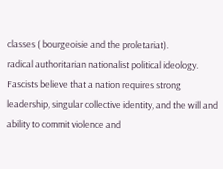classes ( bourgeoisie and the proletariat).
radical authoritarian nationalist political ideology. Fascists believe that a nation requires strong leadership, singular collective identity, and the will and ability to commit violence and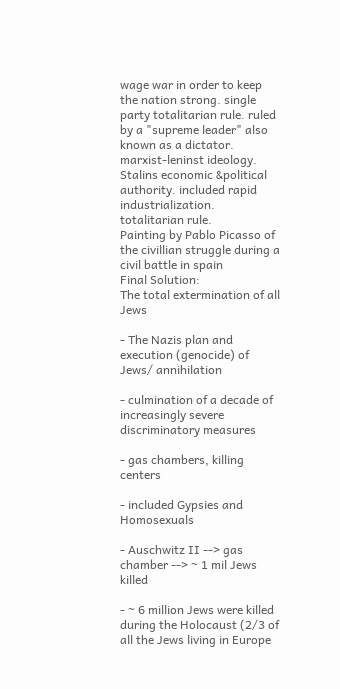wage war in order to keep the nation strong. single party totalitarian rule. ruled by a "supreme leader" also known as a dictator.
marxist-leninst ideology. Stalins economic &political authority. included rapid industrialization. totalitarian rule.
Painting by Pablo Picasso of the civillian struggle during a civil battle in spain
Final Solution:
The total extermination of all Jews

- The Nazis plan and execution (genocide) of Jews/ annihilation

- culmination of a decade of increasingly severe discriminatory measures

- gas chambers, killing centers

- included Gypsies and Homosexuals

- Auschwitz II --> gas chamber --> ~ 1 mil Jews killed

- ~ 6 million Jews were killed during the Holocaust (2/3 of all the Jews living in Europe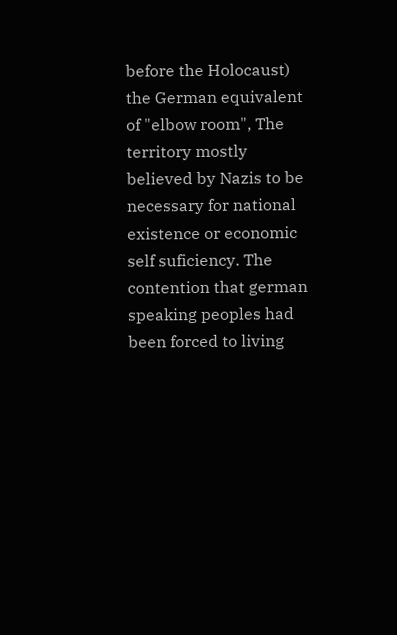before the Holocaust)
the German equivalent of "elbow room", The territory mostly believed by Nazis to be necessary for national existence or economic self suficiency. The contention that german speaking peoples had been forced to living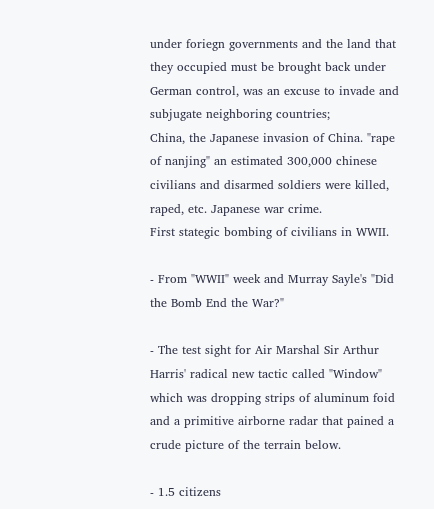under foriegn governments and the land that they occupied must be brought back under German control, was an excuse to invade and subjugate neighboring countries;
China, the Japanese invasion of China. "rape of nanjing" an estimated 300,000 chinese civilians and disarmed soldiers were killed, raped, etc. Japanese war crime.
First stategic bombing of civilians in WWII.

- From "WWII" week and Murray Sayle's "Did the Bomb End the War?"

- The test sight for Air Marshal Sir Arthur Harris' radical new tactic called "Window" which was dropping strips of aluminum foid and a primitive airborne radar that pained a crude picture of the terrain below.

- 1.5 citizens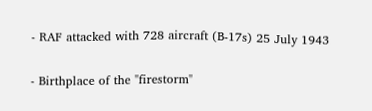- RAF attacked with 728 aircraft (B-17s) 25 July 1943

- Birthplace of the "firestorm"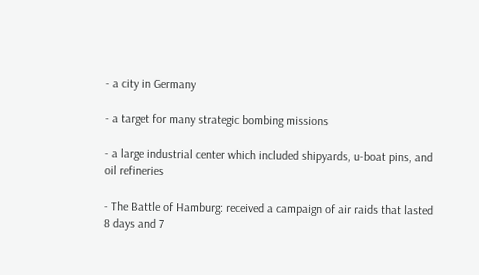- a city in Germany

- a target for many strategic bombing missions

- a large industrial center which included shipyards, u-boat pins, and oil refineries

- The Battle of Hamburg: received a campaign of air raids that lasted 8 days and 7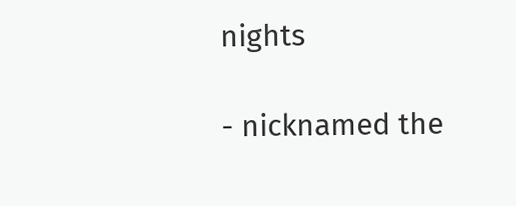nights

- nicknamed the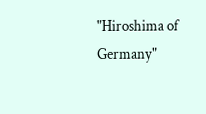"Hiroshima of Germany"